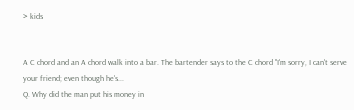> kids


A C chord and an A chord walk into a bar. The bartender says to the C chord "I'm sorry, I can't serve your friend; even though he's...
Q. Why did the man put his money in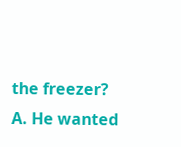the freezer? A. He wanted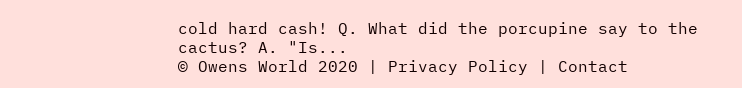cold hard cash! Q. What did the porcupine say to the cactus? A. "Is...
© Owens World 2020 | Privacy Policy | Contact